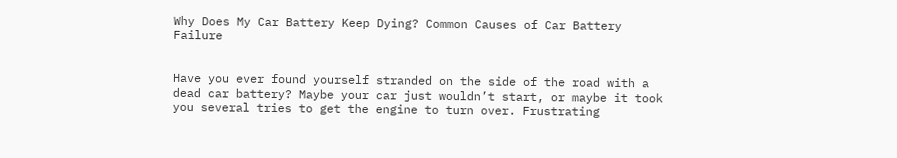Why Does My Car Battery Keep Dying? Common Causes of Car Battery Failure


Have you ever found yourself stranded on the side of the road with a dead car battery? Maybe your car just wouldn’t start, or maybe it took you several tries to get the engine to turn over. Frustrating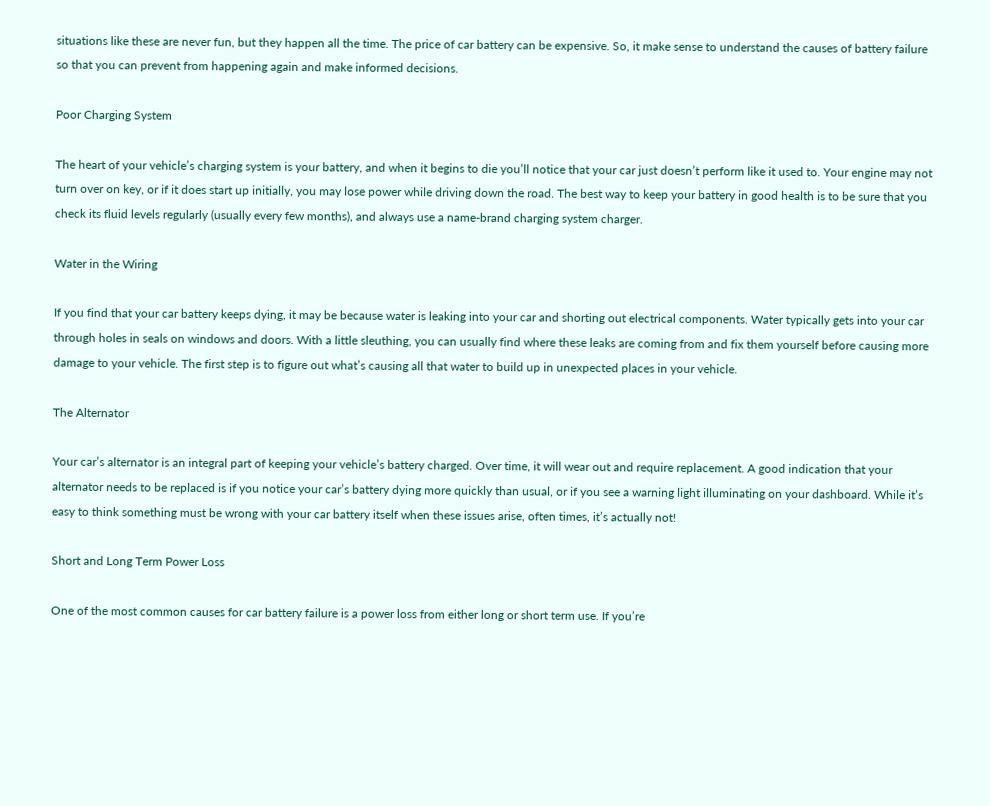situations like these are never fun, but they happen all the time. The price of car battery can be expensive. So, it make sense to understand the causes of battery failure so that you can prevent from happening again and make informed decisions.

Poor Charging System

The heart of your vehicle’s charging system is your battery, and when it begins to die you’ll notice that your car just doesn’t perform like it used to. Your engine may not turn over on key, or if it does start up initially, you may lose power while driving down the road. The best way to keep your battery in good health is to be sure that you check its fluid levels regularly (usually every few months), and always use a name-brand charging system charger.

Water in the Wiring

If you find that your car battery keeps dying, it may be because water is leaking into your car and shorting out electrical components. Water typically gets into your car through holes in seals on windows and doors. With a little sleuthing, you can usually find where these leaks are coming from and fix them yourself before causing more damage to your vehicle. The first step is to figure out what’s causing all that water to build up in unexpected places in your vehicle.

The Alternator

Your car’s alternator is an integral part of keeping your vehicle’s battery charged. Over time, it will wear out and require replacement. A good indication that your alternator needs to be replaced is if you notice your car’s battery dying more quickly than usual, or if you see a warning light illuminating on your dashboard. While it’s easy to think something must be wrong with your car battery itself when these issues arise, often times, it’s actually not!

Short and Long Term Power Loss

One of the most common causes for car battery failure is a power loss from either long or short term use. If you’re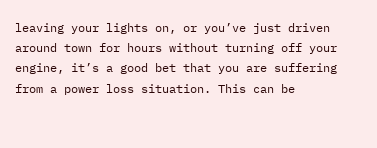leaving your lights on, or you’ve just driven around town for hours without turning off your engine, it’s a good bet that you are suffering from a power loss situation. This can be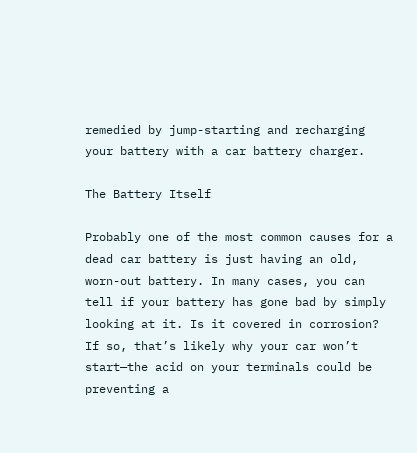remedied by jump-starting and recharging your battery with a car battery charger.

The Battery Itself

Probably one of the most common causes for a dead car battery is just having an old, worn-out battery. In many cases, you can tell if your battery has gone bad by simply looking at it. Is it covered in corrosion? If so, that’s likely why your car won’t start—the acid on your terminals could be preventing a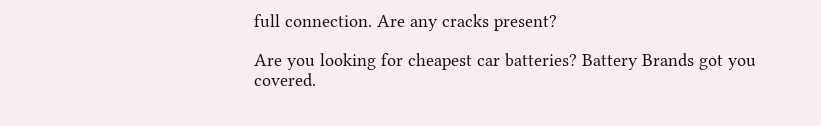full connection. Are any cracks present?

Are you looking for cheapest car batteries? Battery Brands got you covered.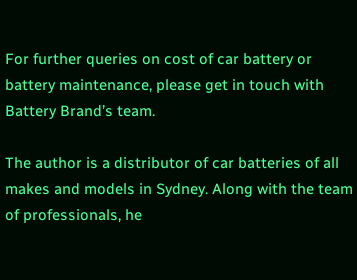For further queries on cost of car battery or battery maintenance, please get in touch with Battery Brand’s team.

The author is a distributor of car batteries of all makes and models in Sydney. Along with the team of professionals, he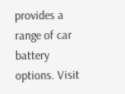provides a range of car battery options. Visit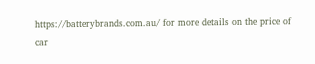https://batterybrands.com.au/ for more details on the price of car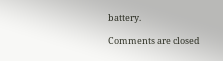battery.

Comments are closed